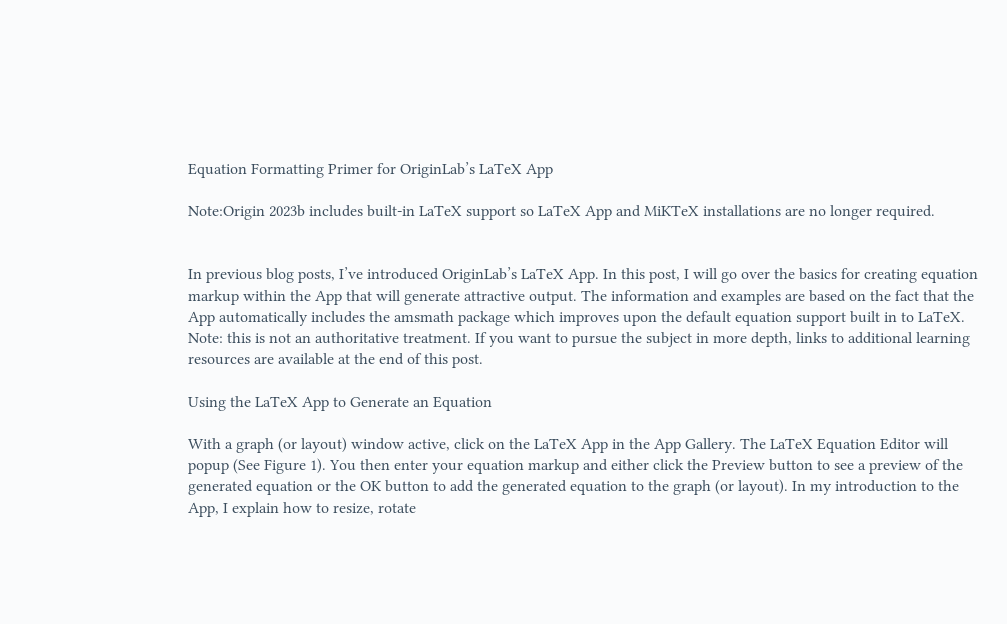Equation Formatting Primer for OriginLab’s LaTeX App

Note:Origin 2023b includes built-in LaTeX support so LaTeX App and MiKTeX installations are no longer required.


In previous blog posts, I’ve introduced OriginLab’s LaTeX App. In this post, I will go over the basics for creating equation markup within the App that will generate attractive output. The information and examples are based on the fact that the App automatically includes the amsmath package which improves upon the default equation support built in to LaTeX. Note: this is not an authoritative treatment. If you want to pursue the subject in more depth, links to additional learning resources are available at the end of this post.

Using the LaTeX App to Generate an Equation

With a graph (or layout) window active, click on the LaTeX App in the App Gallery. The LaTeX Equation Editor will popup (See Figure 1). You then enter your equation markup and either click the Preview button to see a preview of the generated equation or the OK button to add the generated equation to the graph (or layout). In my introduction to the App, I explain how to resize, rotate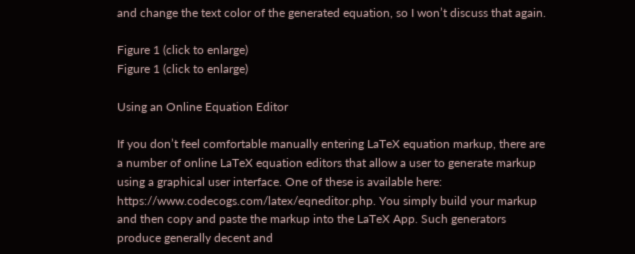and change the text color of the generated equation, so I won’t discuss that again.

Figure 1 (click to enlarge)
Figure 1 (click to enlarge)

Using an Online Equation Editor

If you don’t feel comfortable manually entering LaTeX equation markup, there are a number of online LaTeX equation editors that allow a user to generate markup using a graphical user interface. One of these is available here: https://www.codecogs.com/latex/eqneditor.php. You simply build your markup and then copy and paste the markup into the LaTeX App. Such generators produce generally decent and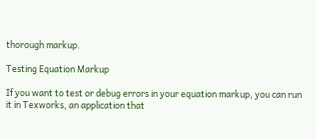thorough markup.

Testing Equation Markup

If you want to test or debug errors in your equation markup, you can run it in Texworks, an application that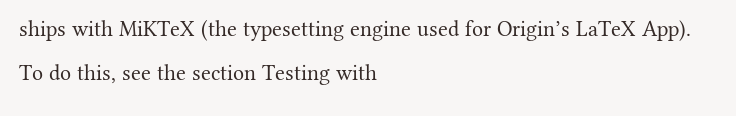ships with MiKTeX (the typesetting engine used for Origin’s LaTeX App). To do this, see the section Testing with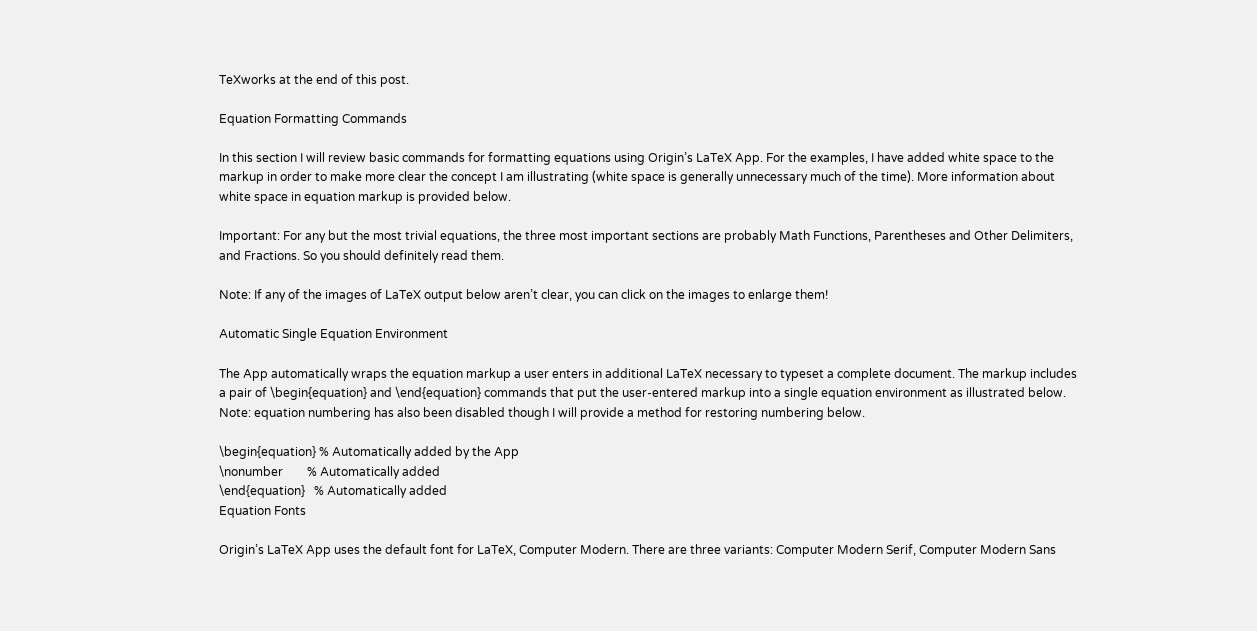TeXworks at the end of this post.

Equation Formatting Commands

In this section I will review basic commands for formatting equations using Origin’s LaTeX App. For the examples, I have added white space to the markup in order to make more clear the concept I am illustrating (white space is generally unnecessary much of the time). More information about white space in equation markup is provided below.

Important: For any but the most trivial equations, the three most important sections are probably Math Functions, Parentheses and Other Delimiters, and Fractions. So you should definitely read them.

Note: If any of the images of LaTeX output below aren’t clear, you can click on the images to enlarge them!

Automatic Single Equation Environment

The App automatically wraps the equation markup a user enters in additional LaTeX necessary to typeset a complete document. The markup includes a pair of \begin{equation} and \end{equation} commands that put the user-entered markup into a single equation environment as illustrated below. Note: equation numbering has also been disabled though I will provide a method for restoring numbering below.

\begin{equation} % Automatically added by the App
\nonumber        % Automatically added
\end{equation}   % Automatically added
Equation Fonts

Origin’s LaTeX App uses the default font for LaTeX, Computer Modern. There are three variants: Computer Modern Serif, Computer Modern Sans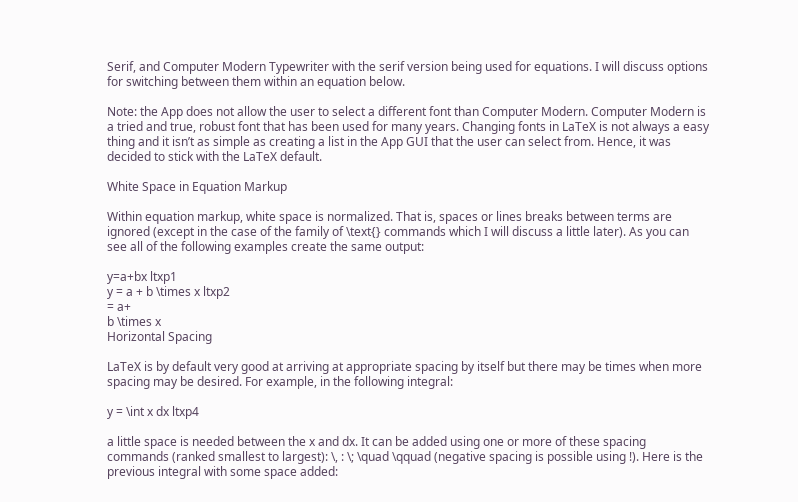Serif, and Computer Modern Typewriter with the serif version being used for equations. I will discuss options for switching between them within an equation below.

Note: the App does not allow the user to select a different font than Computer Modern. Computer Modern is a tried and true, robust font that has been used for many years. Changing fonts in LaTeX is not always a easy thing and it isn’t as simple as creating a list in the App GUI that the user can select from. Hence, it was decided to stick with the LaTeX default.

White Space in Equation Markup

Within equation markup, white space is normalized. That is, spaces or lines breaks between terms are ignored (except in the case of the family of \text{} commands which I will discuss a little later). As you can see all of the following examples create the same output:

y=a+bx ltxp1
y = a + b \times x ltxp2
= a+
b \times x
Horizontal Spacing

LaTeX is by default very good at arriving at appropriate spacing by itself but there may be times when more spacing may be desired. For example, in the following integral:

y = \int x dx ltxp4

a little space is needed between the x and dx. It can be added using one or more of these spacing commands (ranked smallest to largest): \, : \; \quad \qquad (negative spacing is possible using !). Here is the previous integral with some space added: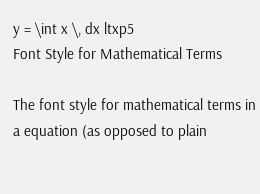y = \int x \, dx ltxp5
Font Style for Mathematical Terms

The font style for mathematical terms in a equation (as opposed to plain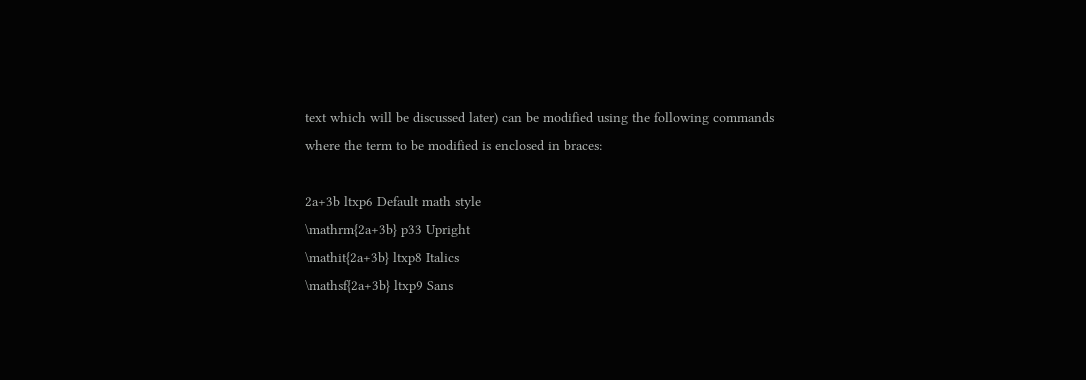text which will be discussed later) can be modified using the following commands where the term to be modified is enclosed in braces:

2a+3b ltxp6 Default math style
\mathrm{2a+3b} p33 Upright
\mathit{2a+3b} ltxp8 Italics
\mathsf{2a+3b} ltxp9 Sans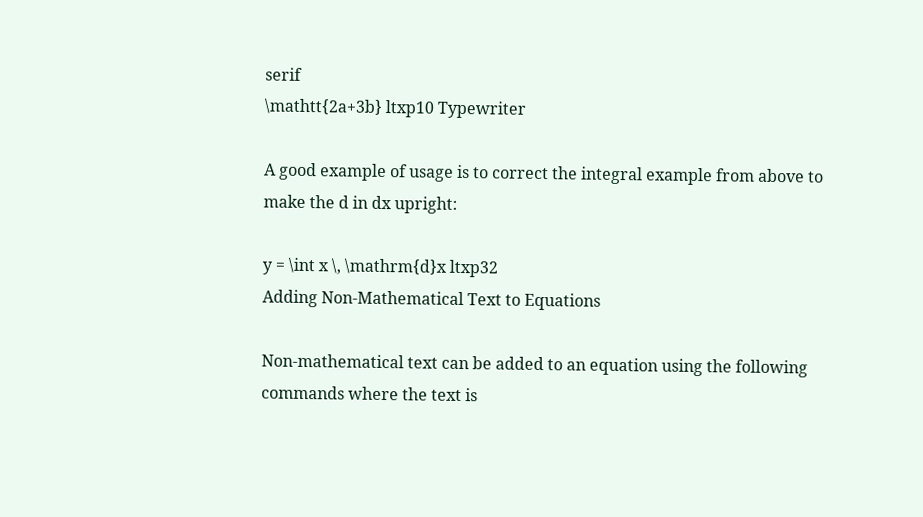serif
\mathtt{2a+3b} ltxp10 Typewriter

A good example of usage is to correct the integral example from above to make the d in dx upright:

y = \int x \, \mathrm{d}x ltxp32
Adding Non-Mathematical Text to Equations

Non-mathematical text can be added to an equation using the following commands where the text is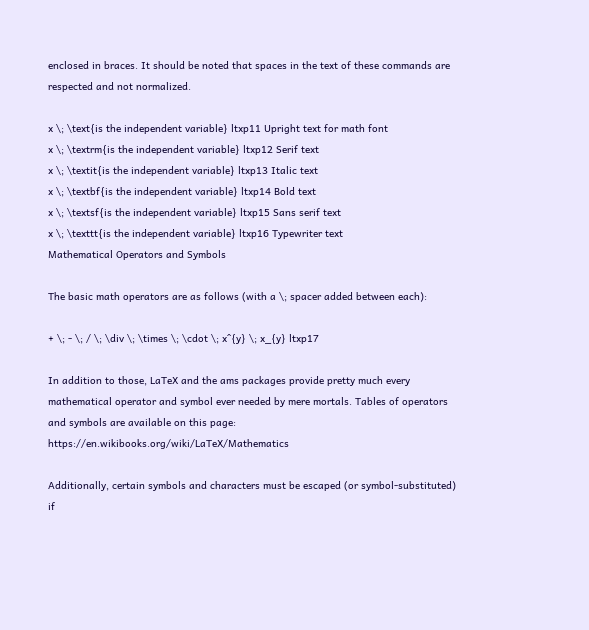enclosed in braces. It should be noted that spaces in the text of these commands are respected and not normalized.

x \; \text{is the independent variable} ltxp11 Upright text for math font
x \; \textrm{is the independent variable} ltxp12 Serif text
x \; \textit{is the independent variable} ltxp13 Italic text
x \; \textbf{is the independent variable} ltxp14 Bold text
x \; \textsf{is the independent variable} ltxp15 Sans serif text
x \; \texttt{is the independent variable} ltxp16 Typewriter text
Mathematical Operators and Symbols

The basic math operators are as follows (with a \; spacer added between each):

+ \; - \; / \; \div \; \times \; \cdot \; x^{y} \; x_{y} ltxp17

In addition to those, LaTeX and the ams packages provide pretty much every mathematical operator and symbol ever needed by mere mortals. Tables of operators and symbols are available on this page: https://en.wikibooks.org/wiki/LaTeX/Mathematics

Additionally, certain symbols and characters must be escaped (or symbol-substituted) if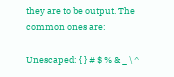they are to be output. The common ones are:

Unescaped: { } # $ % & _ \ ^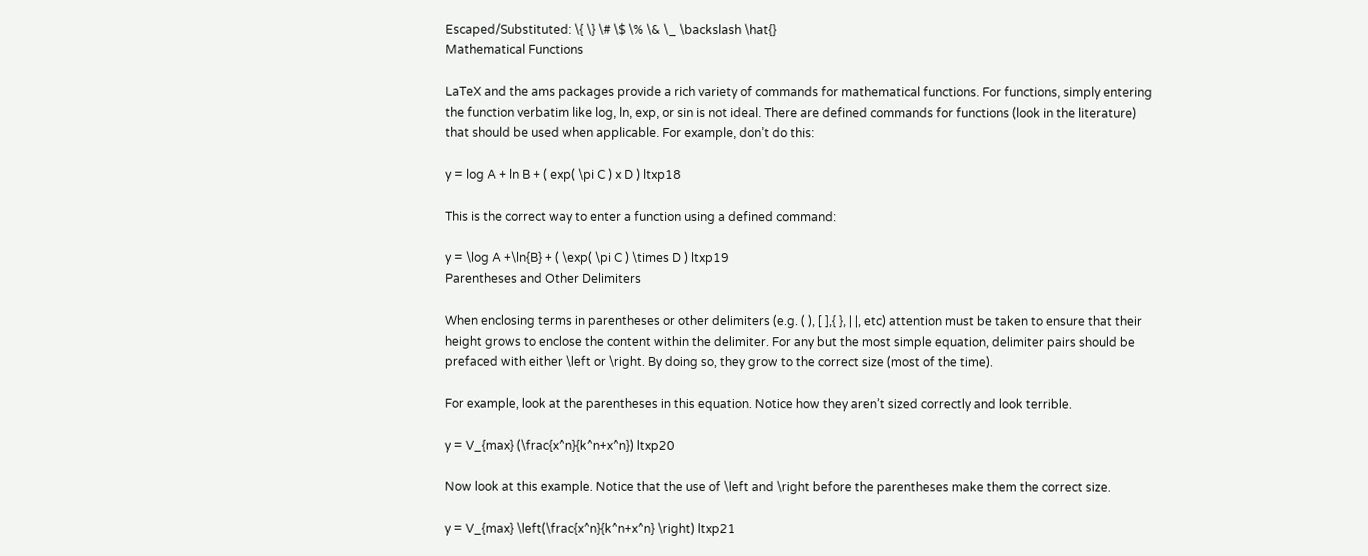Escaped/Substituted: \{ \} \# \$ \% \& \_ \backslash \hat{}
Mathematical Functions

LaTeX and the ams packages provide a rich variety of commands for mathematical functions. For functions, simply entering the function verbatim like log, ln, exp, or sin is not ideal. There are defined commands for functions (look in the literature) that should be used when applicable. For example, don’t do this:

y = log A + ln B + ( exp( \pi C ) x D ) ltxp18

This is the correct way to enter a function using a defined command:

y = \log A +\ln{B} + ( \exp( \pi C ) \times D ) ltxp19
Parentheses and Other Delimiters

When enclosing terms in parentheses or other delimiters (e.g. ( ), [ ],{ }, | |, etc) attention must be taken to ensure that their height grows to enclose the content within the delimiter. For any but the most simple equation, delimiter pairs should be prefaced with either \left or \right. By doing so, they grow to the correct size (most of the time).

For example, look at the parentheses in this equation. Notice how they aren’t sized correctly and look terrible.

y = V_{max} (\frac{x^n}{k^n+x^n}) ltxp20

Now look at this example. Notice that the use of \left and \right before the parentheses make them the correct size.

y = V_{max} \left(\frac{x^n}{k^n+x^n} \right) ltxp21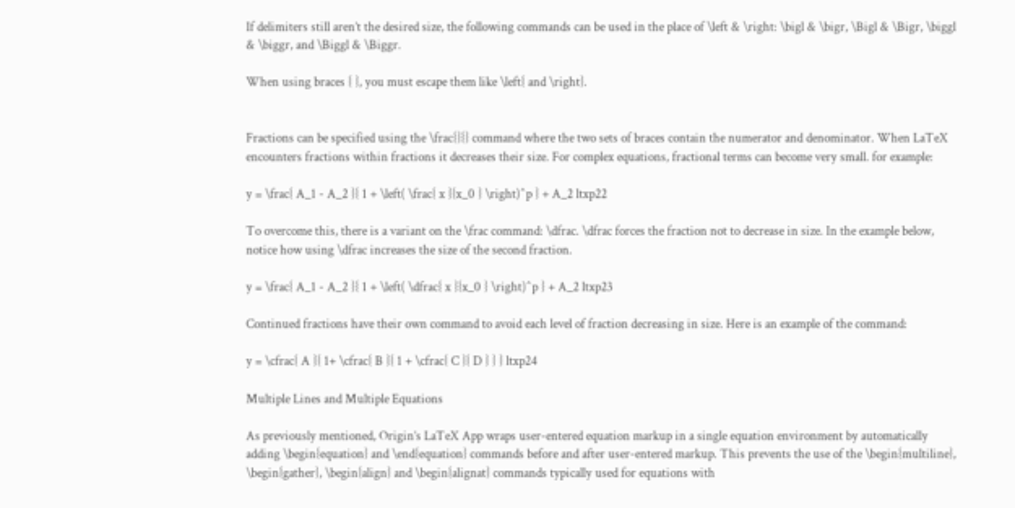If delimiters still aren’t the desired size, the following commands can be used in the place of \left & \right: \bigl & \bigr, \Bigl & \Bigr, \biggl & \biggr, and \Biggl & \Biggr.

When using braces { }, you must escape them like \left{ and \right}.


Fractions can be specified using the \frac{}{} command where the two sets of braces contain the numerator and denominator. When LaTeX encounters fractions within fractions it decreases their size. For complex equations, fractional terms can become very small. for example:

y = \frac{ A_1 - A_2 }{ 1 + \left( \frac{ x }{x_0 } \right)^p } + A_2 ltxp22

To overcome this, there is a variant on the \frac command: \dfrac. \dfrac forces the fraction not to decrease in size. In the example below, notice how using \dfrac increases the size of the second fraction.

y = \frac{ A_1 - A_2 }{ 1 + \left( \dfrac{ x }{x_0 } \right)^p } + A_2 ltxp23

Continued fractions have their own command to avoid each level of fraction decreasing in size. Here is an example of the command:

y = \cfrac{ A }{ 1+ \cfrac{ B }{ 1 + \cfrac{ C }{ D } } } ltxp24

Multiple Lines and Multiple Equations

As previously mentioned, Origin’s LaTeX App wraps user-entered equation markup in a single equation environment by automatically adding \begin{equation} and \end{equation} commands before and after user-entered markup. This prevents the use of the \begin{multiline}, \begin{gather}, \begin{align} and \begin{alignat} commands typically used for equations with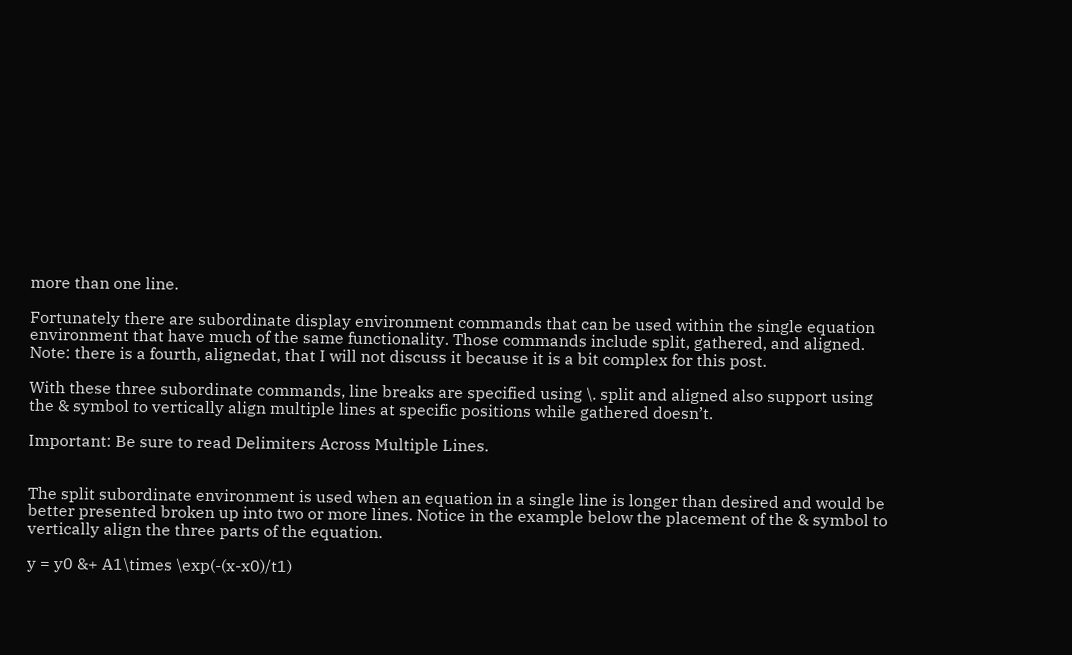more than one line.

Fortunately there are subordinate display environment commands that can be used within the single equation environment that have much of the same functionality. Those commands include split, gathered, and aligned. Note: there is a fourth, alignedat, that I will not discuss it because it is a bit complex for this post.

With these three subordinate commands, line breaks are specified using \. split and aligned also support using the & symbol to vertically align multiple lines at specific positions while gathered doesn’t.

Important: Be sure to read Delimiters Across Multiple Lines.


The split subordinate environment is used when an equation in a single line is longer than desired and would be better presented broken up into two or more lines. Notice in the example below the placement of the & symbol to vertically align the three parts of the equation.

y = y0 &+ A1\times \exp(-(x-x0)/t1)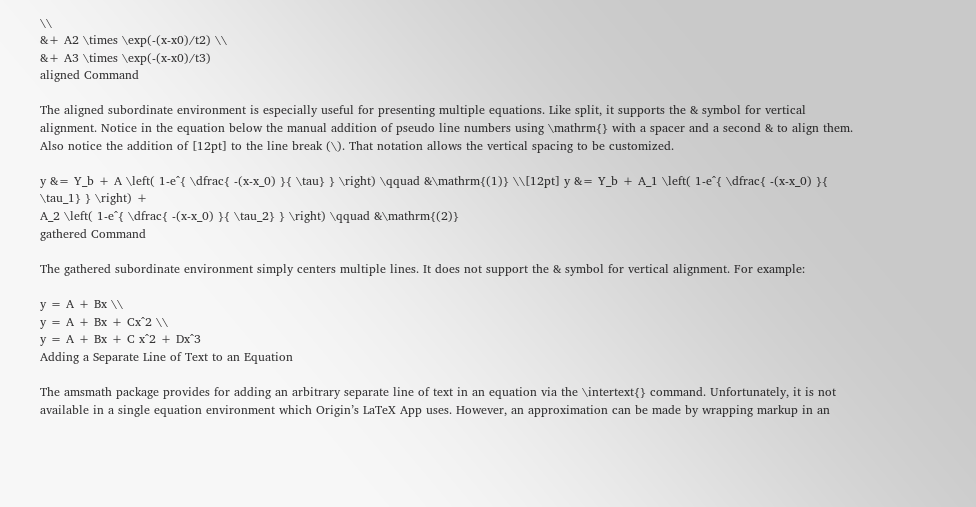\\
&+ A2 \times \exp(-(x-x0)/t2) \\
&+ A3 \times \exp(-(x-x0)/t3)
aligned Command

The aligned subordinate environment is especially useful for presenting multiple equations. Like split, it supports the & symbol for vertical alignment. Notice in the equation below the manual addition of pseudo line numbers using \mathrm{} with a spacer and a second & to align them. Also notice the addition of [12pt] to the line break (\). That notation allows the vertical spacing to be customized.

y &= Y_b + A \left( 1-e^{ \dfrac{ -(x-x_0) }{ \tau} } \right) \qquad &\mathrm{(1)} \\[12pt] y &= Y_b + A_1 \left( 1-e^{ \dfrac{ -(x-x_0) }{ \tau_1} } \right) +
A_2 \left( 1-e^{ \dfrac{ -(x-x_0) }{ \tau_2} } \right) \qquad &\mathrm{(2)}
gathered Command

The gathered subordinate environment simply centers multiple lines. It does not support the & symbol for vertical alignment. For example:

y = A + Bx \\
y = A + Bx + Cx^2 \\
y = A + Bx + C x^2 + Dx^3
Adding a Separate Line of Text to an Equation

The amsmath package provides for adding an arbitrary separate line of text in an equation via the \intertext{} command. Unfortunately, it is not available in a single equation environment which Origin’s LaTeX App uses. However, an approximation can be made by wrapping markup in an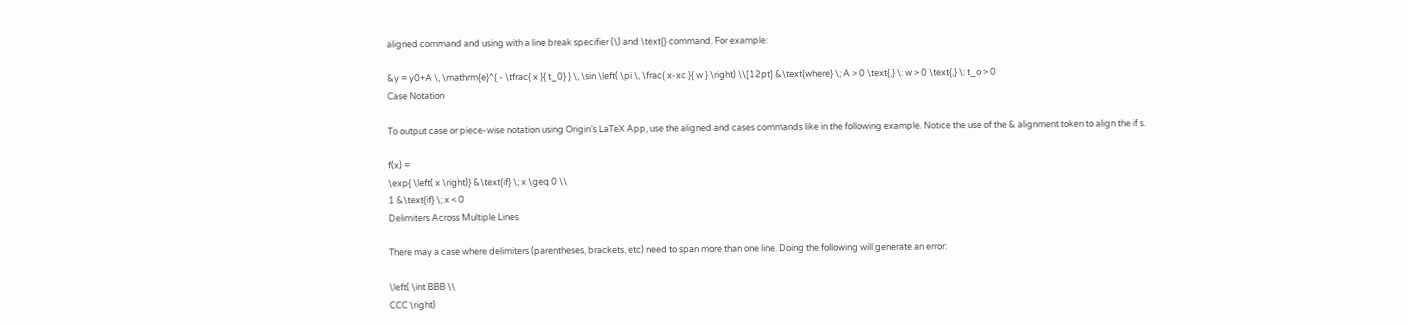aligned command and using with a line break specifier (\) and \text{} command. For example:

&y = y0+A \, \mathrm{e}^{ - \tfrac{ x }{ t_0} } \, \sin \left( \pi \, \frac{ x-xc }{ w } \right) \\[12pt] &\text{where} \; A > 0 \text{,} \: w > 0 \text{,} \: t_o > 0
Case Notation

To output case or piece-wise notation using Origin’s LaTeX App, use the aligned and cases commands like in the following example. Notice the use of the & alignment token to align the if s.

f(x) =
\exp{ \left( x \right)} &\text{if} \; x \geq 0 \\
1 &\text{if} \; x < 0
Delimiters Across Multiple Lines

There may a case where delimiters (parentheses, brackets, etc) need to span more than one line. Doing the following will generate an error:

\left( \int BBB \\
CCC \right)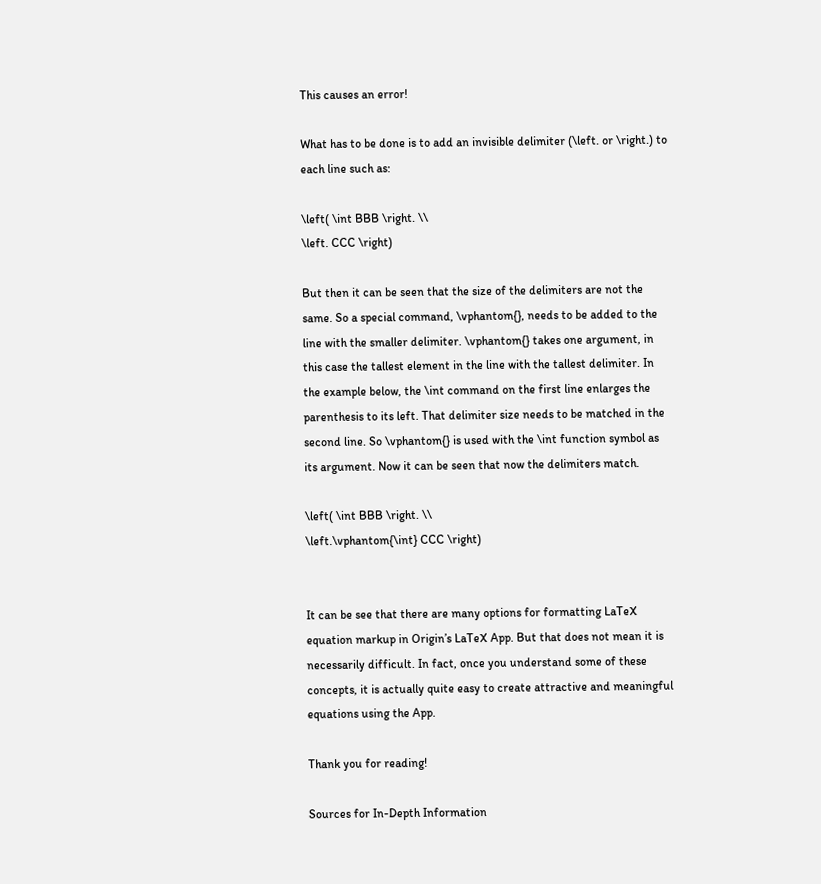This causes an error!

What has to be done is to add an invisible delimiter (\left. or \right.) to each line such as:

\left( \int BBB \right. \\
\left. CCC \right)

But then it can be seen that the size of the delimiters are not the same. So a special command, \vphantom{}, needs to be added to the line with the smaller delimiter. \vphantom{} takes one argument, in this case the tallest element in the line with the tallest delimiter. In the example below, the \int command on the first line enlarges the parenthesis to its left. That delimiter size needs to be matched in the second line. So \vphantom{} is used with the \int function symbol as its argument. Now it can be seen that now the delimiters match.

\left( \int BBB \right. \\
\left.\vphantom{\int} CCC \right)


It can be see that there are many options for formatting LaTeX equation markup in Origin’s LaTeX App. But that does not mean it is necessarily difficult. In fact, once you understand some of these concepts, it is actually quite easy to create attractive and meaningful equations using the App.

Thank you for reading!

Sources for In-Depth Information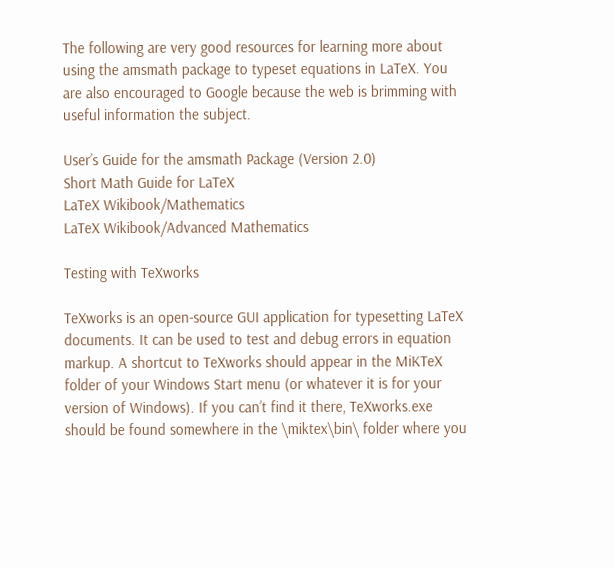The following are very good resources for learning more about using the amsmath package to typeset equations in LaTeX. You are also encouraged to Google because the web is brimming with useful information the subject.

User’s Guide for the amsmath Package (Version 2.0)
Short Math Guide for LaTeX
LaTeX Wikibook/Mathematics
LaTeX Wikibook/Advanced Mathematics

Testing with TeXworks

TeXworks is an open-source GUI application for typesetting LaTeX documents. It can be used to test and debug errors in equation markup. A shortcut to TeXworks should appear in the MiKTeX folder of your Windows Start menu (or whatever it is for your version of Windows). If you can’t find it there, TeXworks.exe should be found somewhere in the \miktex\bin\ folder where you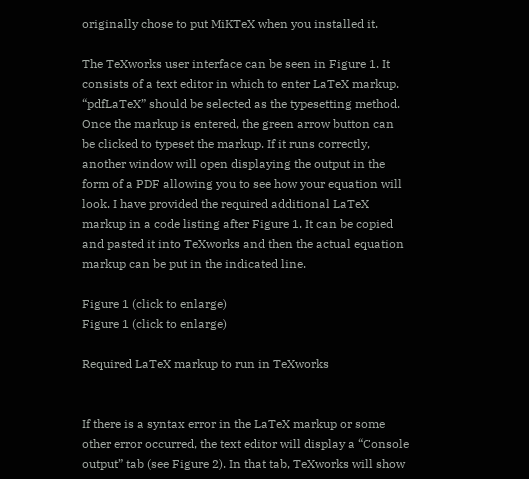originally chose to put MiKTeX when you installed it.

The TeXworks user interface can be seen in Figure 1. It consists of a text editor in which to enter LaTeX markup.  “pdfLaTeX” should be selected as the typesetting method. Once the markup is entered, the green arrow button can be clicked to typeset the markup. If it runs correctly, another window will open displaying the output in the form of a PDF allowing you to see how your equation will look. I have provided the required additional LaTeX markup in a code listing after Figure 1. It can be copied and pasted it into TeXworks and then the actual equation markup can be put in the indicated line.

Figure 1 (click to enlarge)
Figure 1 (click to enlarge)

Required LaTeX markup to run in TeXworks


If there is a syntax error in the LaTeX markup or some other error occurred, the text editor will display a “Console output” tab (see Figure 2). In that tab, TeXworks will show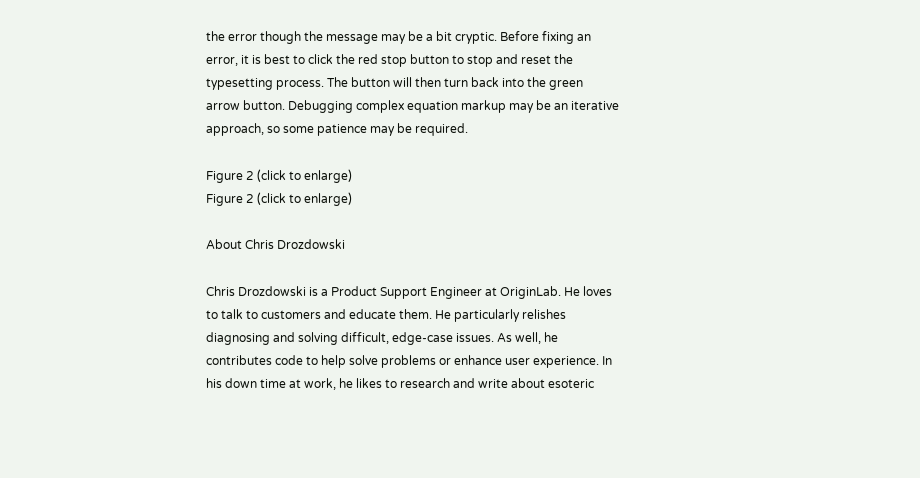the error though the message may be a bit cryptic. Before fixing an error, it is best to click the red stop button to stop and reset the typesetting process. The button will then turn back into the green arrow button. Debugging complex equation markup may be an iterative approach, so some patience may be required.

Figure 2 (click to enlarge)
Figure 2 (click to enlarge)

About Chris Drozdowski

Chris Drozdowski is a Product Support Engineer at OriginLab. He loves to talk to customers and educate them. He particularly relishes diagnosing and solving difficult, edge-case issues. As well, he contributes code to help solve problems or enhance user experience. In his down time at work, he likes to research and write about esoteric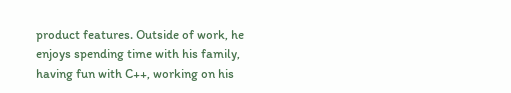product features. Outside of work, he enjoys spending time with his family, having fun with C++, working on his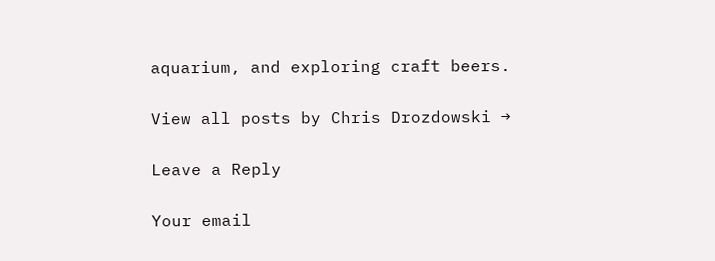aquarium, and exploring craft beers.

View all posts by Chris Drozdowski →

Leave a Reply

Your email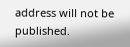address will not be published.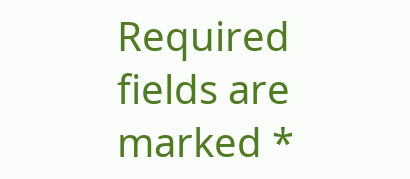Required fields are marked *